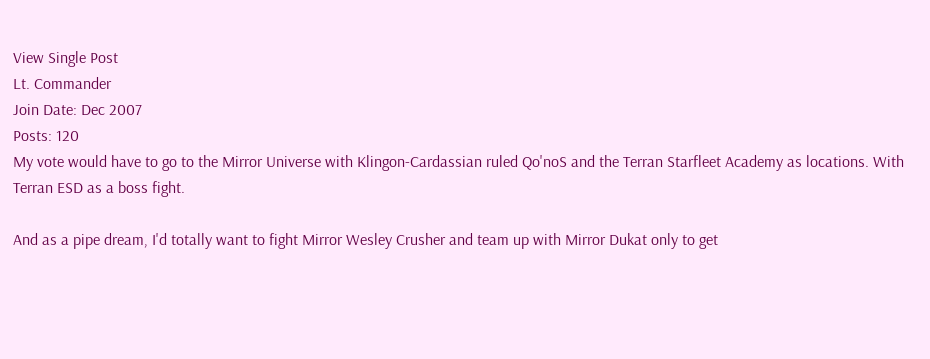View Single Post
Lt. Commander
Join Date: Dec 2007
Posts: 120
My vote would have to go to the Mirror Universe with Klingon-Cardassian ruled Qo'noS and the Terran Starfleet Academy as locations. With Terran ESD as a boss fight.

And as a pipe dream, I'd totally want to fight Mirror Wesley Crusher and team up with Mirror Dukat only to get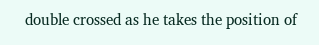double crossed as he takes the position of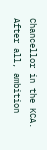Chancellor in the KCA. After all, ambition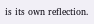is its own reflection.